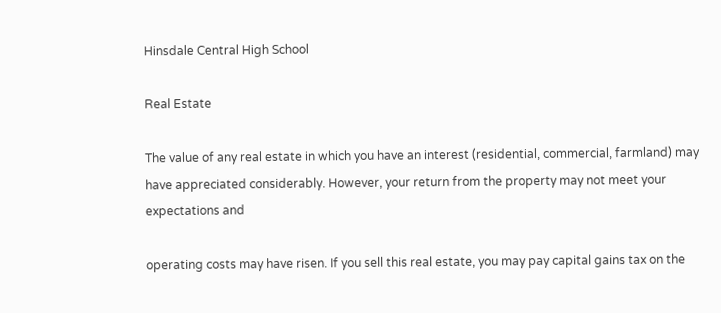Hinsdale Central High School

Real Estate

The value of any real estate in which you have an interest (residential, commercial, farmland) may have appreciated considerably. However, your return from the property may not meet your expectations and

operating costs may have risen. If you sell this real estate, you may pay capital gains tax on the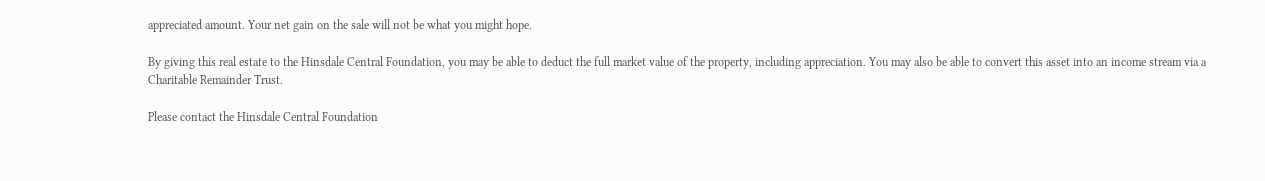appreciated amount. Your net gain on the sale will not be what you might hope.

By giving this real estate to the Hinsdale Central Foundation, you may be able to deduct the full market value of the property, including appreciation. You may also be able to convert this asset into an income stream via a Charitable Remainder Trust.

Please contact the Hinsdale Central Foundation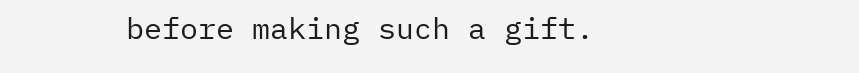before making such a gift.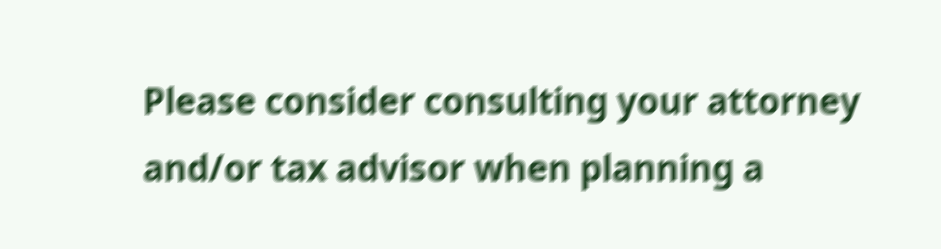Please consider consulting your attorney and/or tax advisor when planning a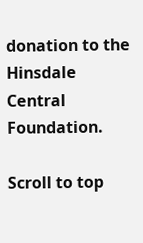donation to the Hinsdale Central Foundation.

Scroll to top